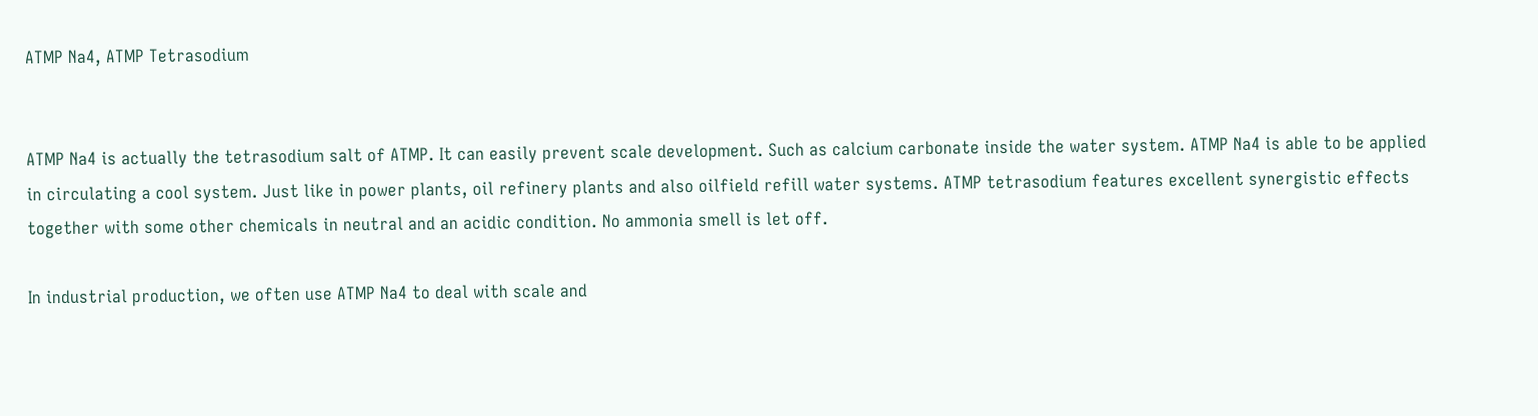ATMP Na4, ATMP Tetrasodium


ATMP Na4 is actually the tetrasodium salt of ATMP. It can easily prevent scale development. Such as calcium carbonate inside the water system. ATMP Na4 is able to be applied in circulating a cool system. Just like in power plants, oil refinery plants and also oilfield refill water systems. ATMP tetrasodium features excellent synergistic effects together with some other chemicals in neutral and an acidic condition. No ammonia smell is let off.

In industrial production, we often use ATMP Na4 to deal with scale and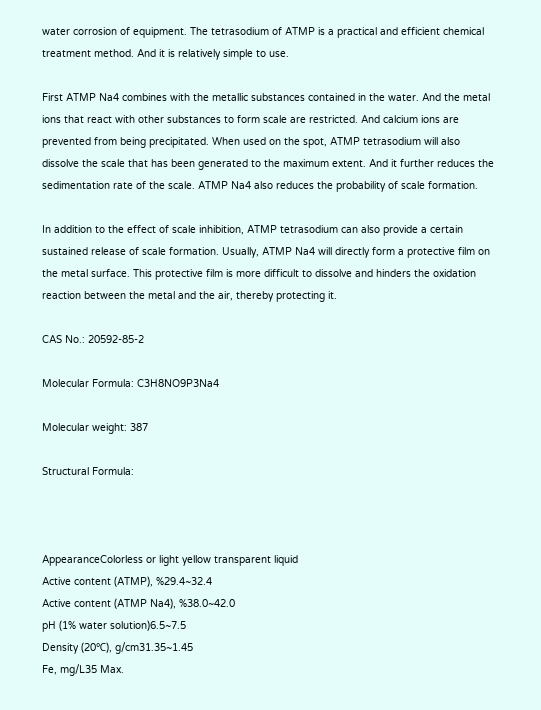water corrosion of equipment. The tetrasodium of ATMP is a practical and efficient chemical treatment method. And it is relatively simple to use.

First ATMP Na4 combines with the metallic substances contained in the water. And the metal ions that react with other substances to form scale are restricted. And calcium ions are prevented from being precipitated. When used on the spot, ATMP tetrasodium will also dissolve the scale that has been generated to the maximum extent. And it further reduces the sedimentation rate of the scale. ATMP Na4 also reduces the probability of scale formation.

In addition to the effect of scale inhibition, ATMP tetrasodium can also provide a certain sustained release of scale formation. Usually, ATMP Na4 will directly form a protective film on the metal surface. This protective film is more difficult to dissolve and hinders the oxidation reaction between the metal and the air, thereby protecting it.

CAS No.: 20592-85-2

Molecular Formula: C3H8NO9P3Na4

Molecular weight: 387

Structural Formula:



AppearanceColorless or light yellow transparent liquid
Active content (ATMP), %29.4~32.4
Active content (ATMP Na4), %38.0~42.0
pH (1% water solution)6.5~7.5
Density (20℃), g/cm31.35~1.45
Fe, mg/L35 Max.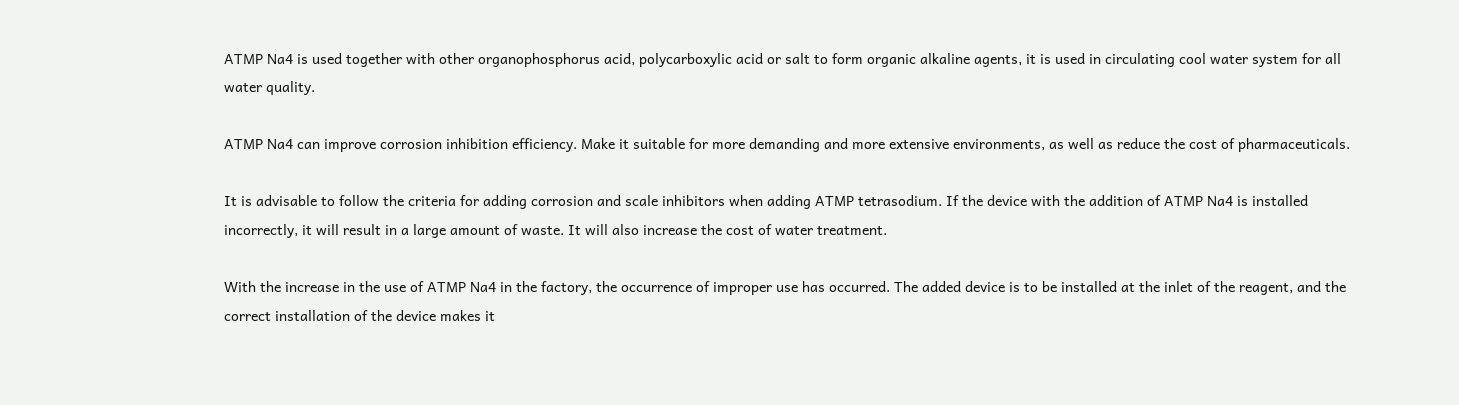ATMP Na4 is used together with other organophosphorus acid, polycarboxylic acid or salt to form organic alkaline agents, it is used in circulating cool water system for all water quality.

ATMP Na4 can improve corrosion inhibition efficiency. Make it suitable for more demanding and more extensive environments, as well as reduce the cost of pharmaceuticals.

It is advisable to follow the criteria for adding corrosion and scale inhibitors when adding ATMP tetrasodium. If the device with the addition of ATMP Na4 is installed incorrectly, it will result in a large amount of waste. It will also increase the cost of water treatment.

With the increase in the use of ATMP Na4 in the factory, the occurrence of improper use has occurred. The added device is to be installed at the inlet of the reagent, and the correct installation of the device makes it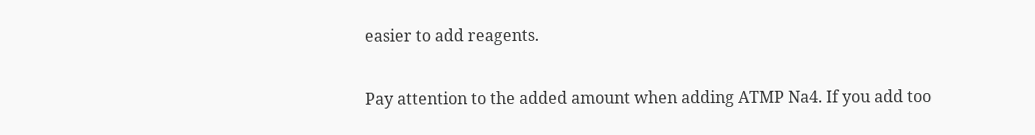easier to add reagents.

Pay attention to the added amount when adding ATMP Na4. If you add too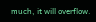much, it will overflow.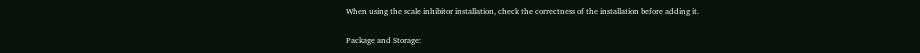When using the scale inhibitor installation, check the correctness of the installation before adding it.

Package and Storage: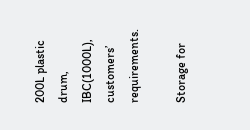200L plastic drum, IBC(1000L), customers’ requirements.

Storage for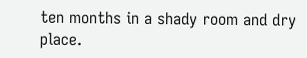ten months in a shady room and dry place.